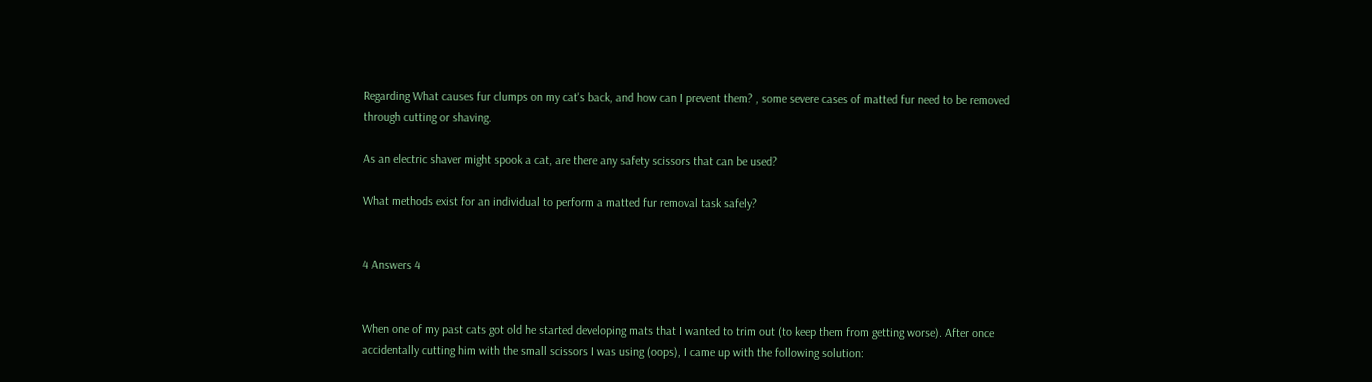Regarding What causes fur clumps on my cat's back, and how can I prevent them? , some severe cases of matted fur need to be removed through cutting or shaving.

As an electric shaver might spook a cat, are there any safety scissors that can be used?

What methods exist for an individual to perform a matted fur removal task safely?


4 Answers 4


When one of my past cats got old he started developing mats that I wanted to trim out (to keep them from getting worse). After once accidentally cutting him with the small scissors I was using (oops), I came up with the following solution: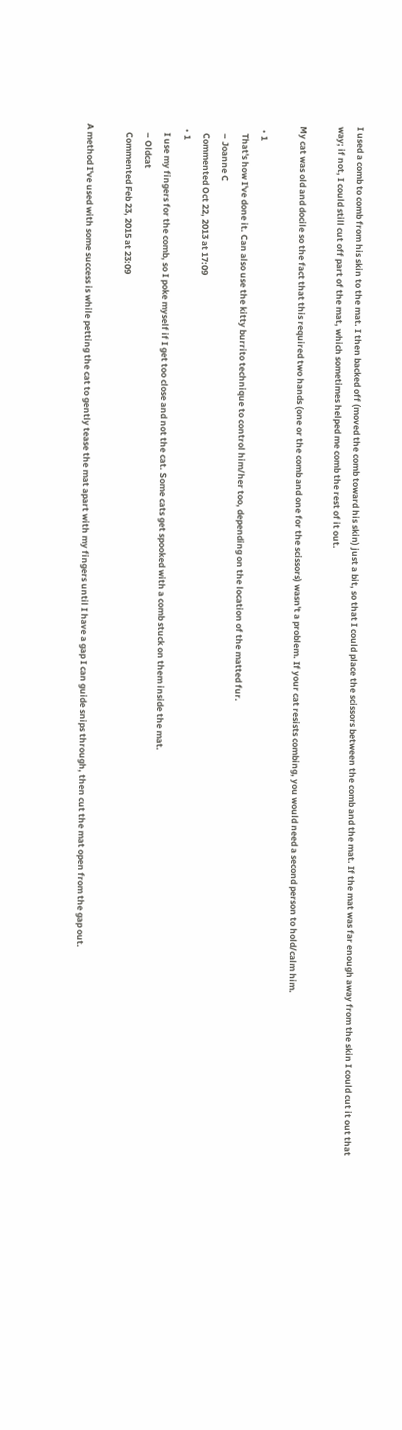I used a comb to comb from his skin to the mat. I then backed off (moved the comb toward his skin) just a bit, so that I could place the scissors between the comb and the mat. If the mat was far enough away from the skin I could cut it out that way; if not, I could still cut off part of the mat, which sometimes helped me comb the rest of it out.

My cat was old and docile so the fact that this required two hands (one or the comb and one for the scissors) wasn't a problem. If your cat resists combing, you would need a second person to hold/calm him.

  • 1
    That's how I've done it. Can also use the kitty burrito technique to control him/her too, depending on the location of the matted fur.
    – Joanne C
    Commented Oct 22, 2013 at 17:09
  • 1
    I use my fingers for the comb, so I poke myself if I get too close and not the cat. Some cats get spooked with a comb stuck on them inside the mat.
    – Oldcat
    Commented Feb 23, 2015 at 23:09

A method I've used with some success is while petting the cat to gently tease the mat apart with my fingers until I have a gap I can guide snips through, then cut the mat open from the gap out.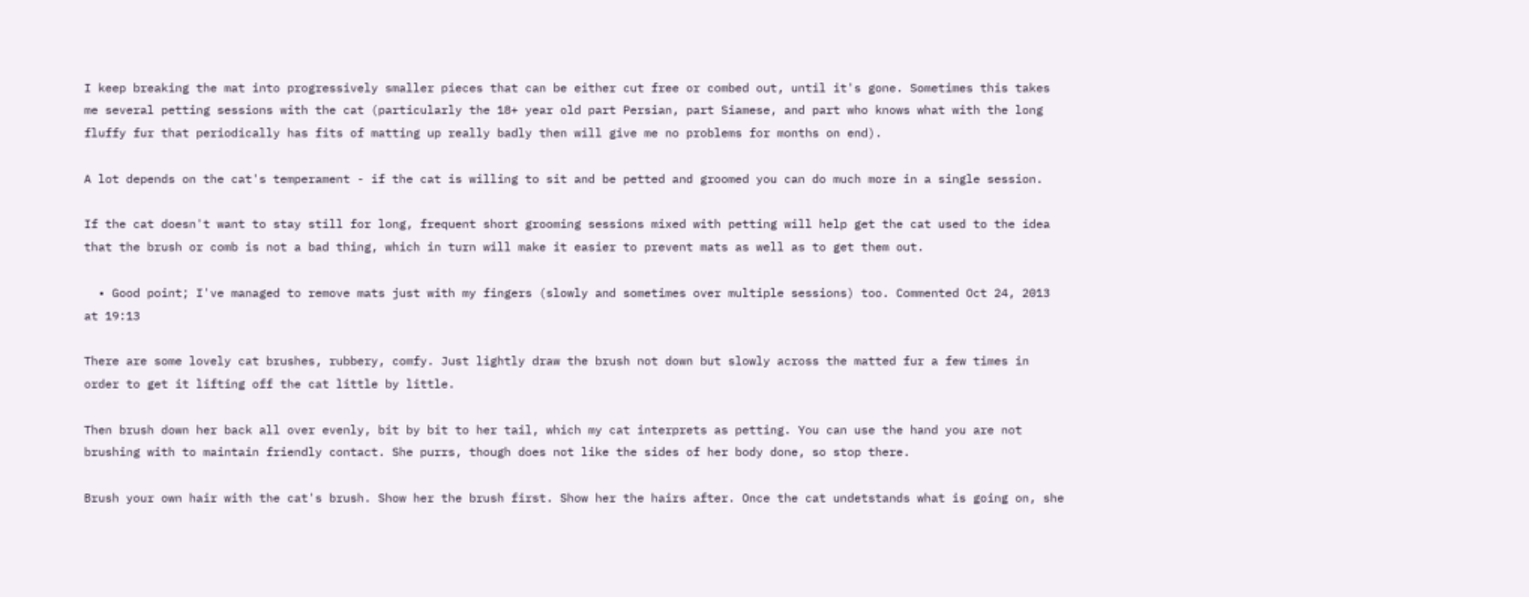I keep breaking the mat into progressively smaller pieces that can be either cut free or combed out, until it's gone. Sometimes this takes me several petting sessions with the cat (particularly the 18+ year old part Persian, part Siamese, and part who knows what with the long fluffy fur that periodically has fits of matting up really badly then will give me no problems for months on end).

A lot depends on the cat's temperament - if the cat is willing to sit and be petted and groomed you can do much more in a single session.

If the cat doesn't want to stay still for long, frequent short grooming sessions mixed with petting will help get the cat used to the idea that the brush or comb is not a bad thing, which in turn will make it easier to prevent mats as well as to get them out.

  • Good point; I've managed to remove mats just with my fingers (slowly and sometimes over multiple sessions) too. Commented Oct 24, 2013 at 19:13

There are some lovely cat brushes, rubbery, comfy. Just lightly draw the brush not down but slowly across the matted fur a few times in order to get it lifting off the cat little by little.

Then brush down her back all over evenly, bit by bit to her tail, which my cat interprets as petting. You can use the hand you are not brushing with to maintain friendly contact. She purrs, though does not like the sides of her body done, so stop there.

Brush your own hair with the cat's brush. Show her the brush first. Show her the hairs after. Once the cat undetstands what is going on, she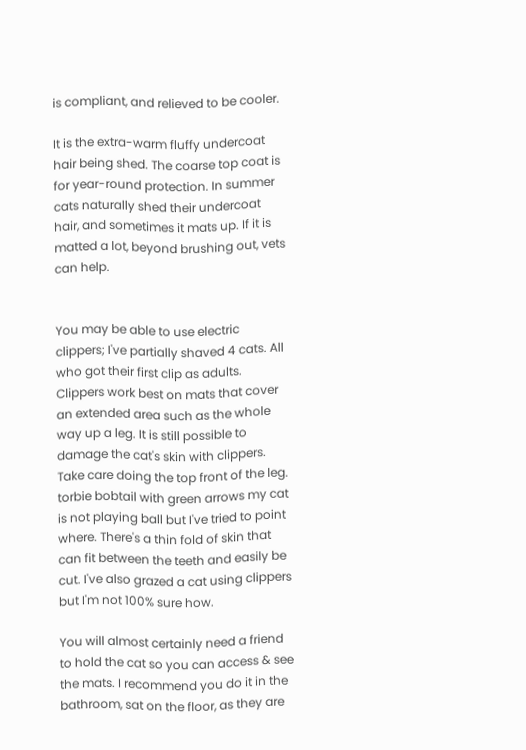is compliant, and relieved to be cooler.

It is the extra-warm fluffy undercoat hair being shed. The coarse top coat is for year-round protection. In summer cats naturally shed their undercoat hair, and sometimes it mats up. If it is matted a lot, beyond brushing out, vets can help.


You may be able to use electric clippers; I've partially shaved 4 cats. All who got their first clip as adults. Clippers work best on mats that cover an extended area such as the whole way up a leg. It is still possible to damage the cat's skin with clippers. Take care doing the top front of the leg. torbie bobtail with green arrows my cat is not playing ball but I've tried to point where. There's a thin fold of skin that can fit between the teeth and easily be cut. I've also grazed a cat using clippers but I'm not 100% sure how.

You will almost certainly need a friend to hold the cat so you can access & see the mats. I recommend you do it in the bathroom, sat on the floor, as they are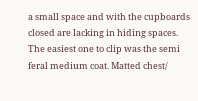a small space and with the cupboards closed are lacking in hiding spaces. The easiest one to clip was the semi feral medium coat. Matted chest/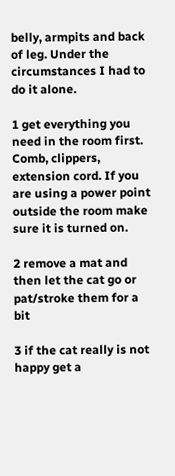belly, armpits and back of leg. Under the circumstances I had to do it alone.

1 get everything you need in the room first. Comb, clippers, extension cord. If you are using a power point outside the room make sure it is turned on.

2 remove a mat and then let the cat go or pat/stroke them for a bit

3 if the cat really is not happy get a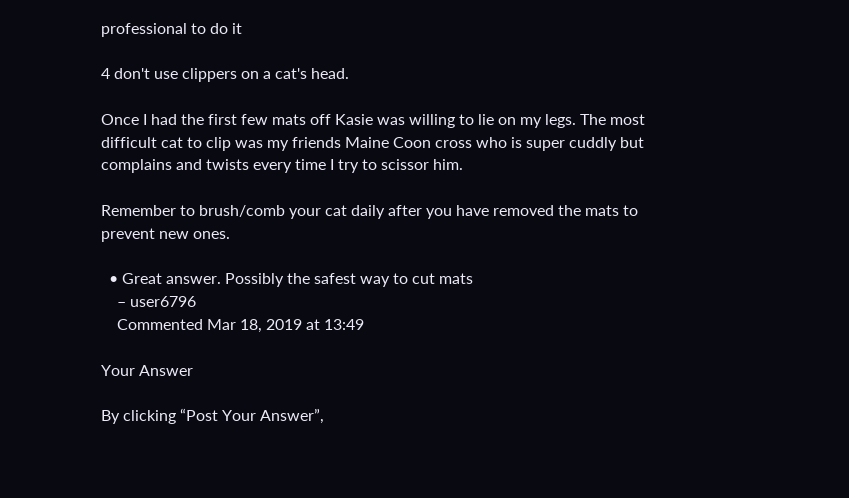professional to do it

4 don't use clippers on a cat's head.

Once I had the first few mats off Kasie was willing to lie on my legs. The most difficult cat to clip was my friends Maine Coon cross who is super cuddly but complains and twists every time I try to scissor him.

Remember to brush/comb your cat daily after you have removed the mats to prevent new ones.

  • Great answer. Possibly the safest way to cut mats
    – user6796
    Commented Mar 18, 2019 at 13:49

Your Answer

By clicking “Post Your Answer”,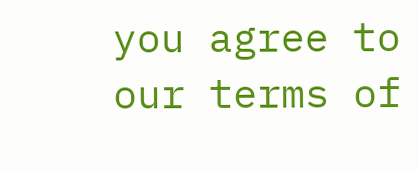you agree to our terms of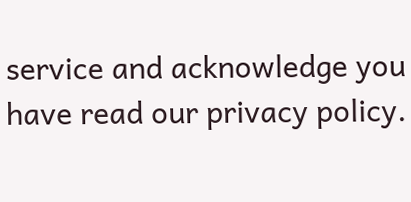service and acknowledge you have read our privacy policy.